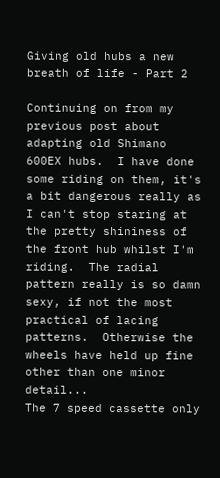Giving old hubs a new breath of life - Part 2

Continuing on from my previous post about adapting old Shimano 600EX hubs.  I have done some riding on them, it's a bit dangerous really as I can't stop staring at the pretty shininess of the front hub whilst I'm riding.  The radial pattern really is so damn sexy, if not the most practical of lacing patterns.  Otherwise the wheels have held up fine other than one minor detail...
The 7 speed cassette only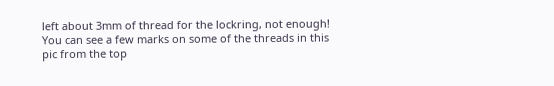left about 3mm of thread for the lockring, not enough!  You can see a few marks on some of the threads in this pic from the top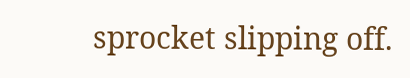sprocket slipping off.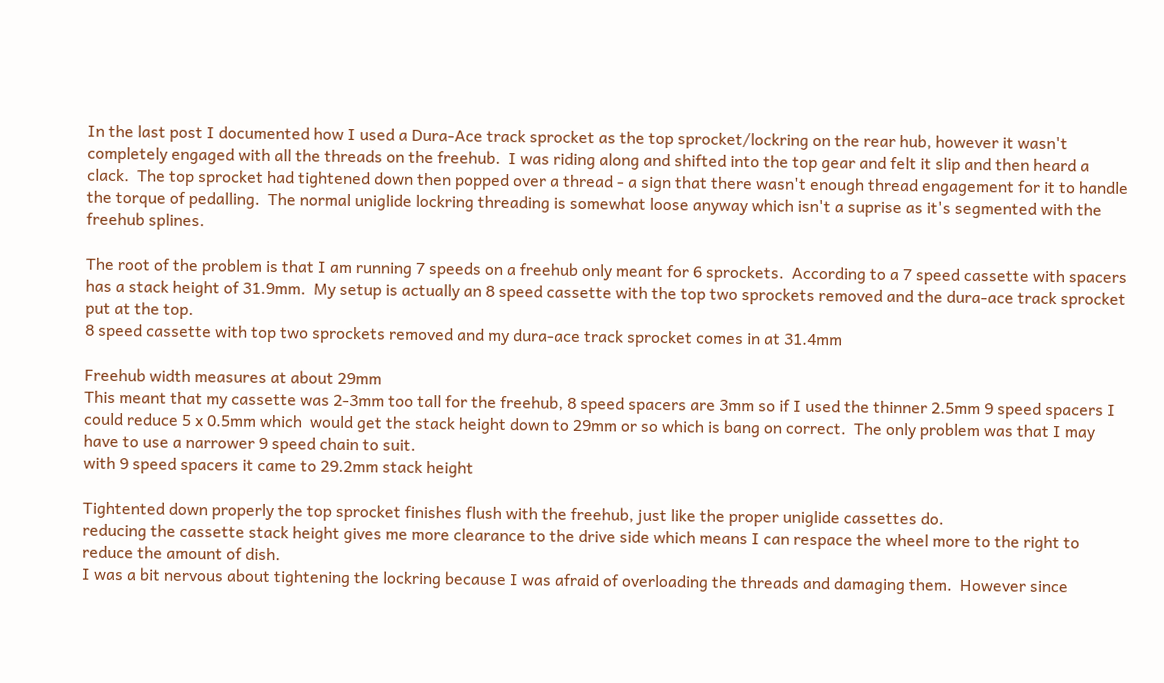In the last post I documented how I used a Dura-Ace track sprocket as the top sprocket/lockring on the rear hub, however it wasn't completely engaged with all the threads on the freehub.  I was riding along and shifted into the top gear and felt it slip and then heard a clack.  The top sprocket had tightened down then popped over a thread - a sign that there wasn't enough thread engagement for it to handle the torque of pedalling.  The normal uniglide lockring threading is somewhat loose anyway which isn't a suprise as it's segmented with the freehub splines.

The root of the problem is that I am running 7 speeds on a freehub only meant for 6 sprockets.  According to a 7 speed cassette with spacers has a stack height of 31.9mm.  My setup is actually an 8 speed cassette with the top two sprockets removed and the dura-ace track sprocket put at the top.
8 speed cassette with top two sprockets removed and my dura-ace track sprocket comes in at 31.4mm

Freehub width measures at about 29mm
This meant that my cassette was 2-3mm too tall for the freehub, 8 speed spacers are 3mm so if I used the thinner 2.5mm 9 speed spacers I could reduce 5 x 0.5mm which  would get the stack height down to 29mm or so which is bang on correct.  The only problem was that I may have to use a narrower 9 speed chain to suit.
with 9 speed spacers it came to 29.2mm stack height

Tightented down properly the top sprocket finishes flush with the freehub, just like the proper uniglide cassettes do.
reducing the cassette stack height gives me more clearance to the drive side which means I can respace the wheel more to the right to reduce the amount of dish.
I was a bit nervous about tightening the lockring because I was afraid of overloading the threads and damaging them.  However since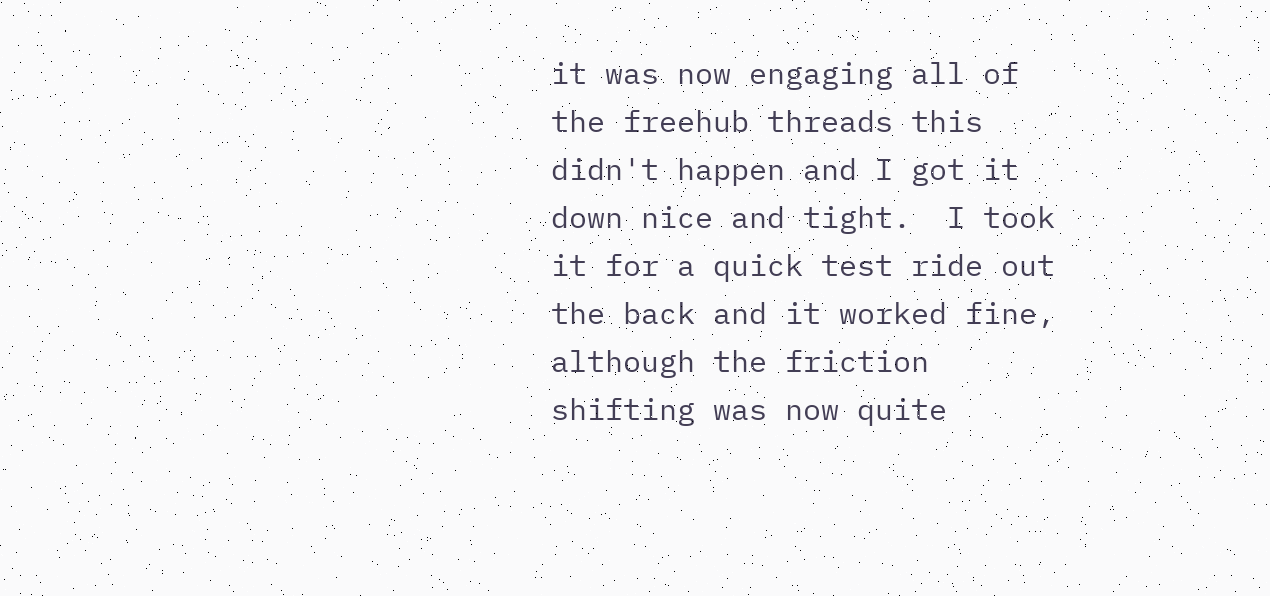it was now engaging all of the freehub threads this didn't happen and I got it down nice and tight.  I took it for a quick test ride out the back and it worked fine, although the friction shifting was now quite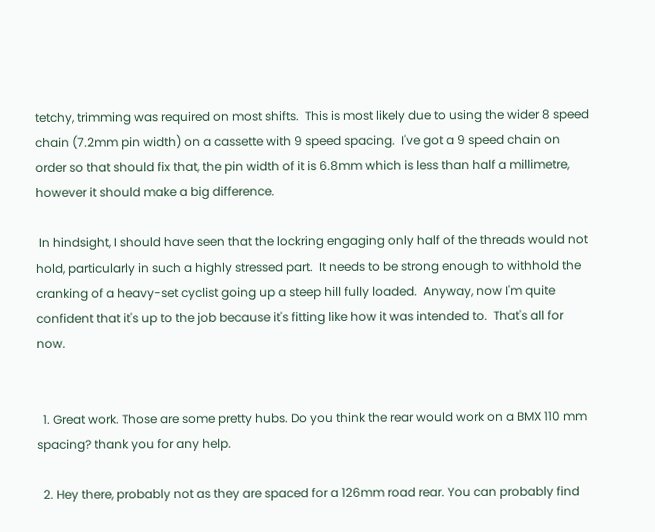tetchy, trimming was required on most shifts.  This is most likely due to using the wider 8 speed chain (7.2mm pin width) on a cassette with 9 speed spacing.  I've got a 9 speed chain on order so that should fix that, the pin width of it is 6.8mm which is less than half a millimetre, however it should make a big difference.

 In hindsight, I should have seen that the lockring engaging only half of the threads would not hold, particularly in such a highly stressed part.  It needs to be strong enough to withhold the cranking of a heavy-set cyclist going up a steep hill fully loaded.  Anyway, now I'm quite confident that it's up to the job because it's fitting like how it was intended to.  That's all for now.


  1. Great work. Those are some pretty hubs. Do you think the rear would work on a BMX 110 mm spacing? thank you for any help.

  2. Hey there, probably not as they are spaced for a 126mm road rear. You can probably find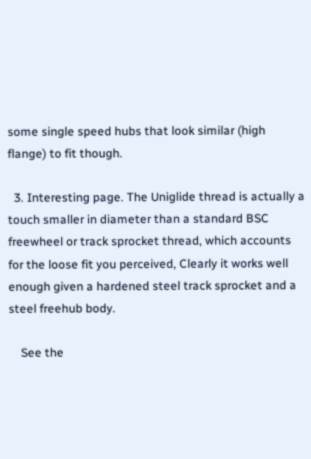some single speed hubs that look similar (high flange) to fit though.

  3. Interesting page. The Uniglide thread is actually a touch smaller in diameter than a standard BSC freewheel or track sprocket thread, which accounts for the loose fit you perceived, Clearly it works well enough given a hardened steel track sprocket and a steel freehub body.

    See the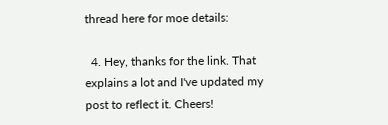thread here for moe details:

  4. Hey, thanks for the link. That explains a lot and I've updated my post to reflect it. Cheers!